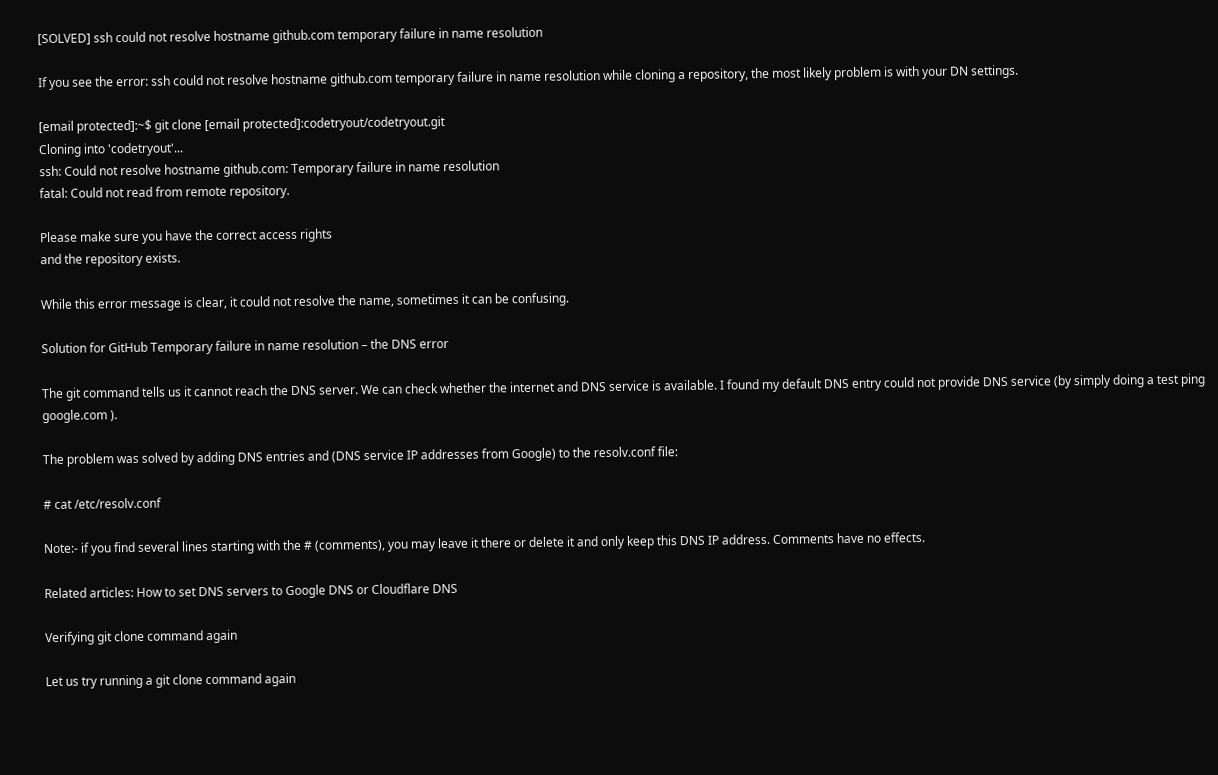[SOLVED] ssh could not resolve hostname github.com temporary failure in name resolution

If you see the error: ssh could not resolve hostname github.com temporary failure in name resolution while cloning a repository, the most likely problem is with your DN settings.

[email protected]:~$ git clone [email protected]:codetryout/codetryout.git
Cloning into 'codetryout'...
ssh: Could not resolve hostname github.com: Temporary failure in name resolution
fatal: Could not read from remote repository.

Please make sure you have the correct access rights
and the repository exists.

While this error message is clear, it could not resolve the name, sometimes it can be confusing.

Solution for GitHub Temporary failure in name resolution – the DNS error

The git command tells us it cannot reach the DNS server. We can check whether the internet and DNS service is available. I found my default DNS entry could not provide DNS service (by simply doing a test ping google.com ).

The problem was solved by adding DNS entries and (DNS service IP addresses from Google) to the resolv.conf file:

# cat /etc/resolv.conf

Note:- if you find several lines starting with the # (comments), you may leave it there or delete it and only keep this DNS IP address. Comments have no effects.

Related articles: How to set DNS servers to Google DNS or Cloudflare DNS

Verifying git clone command again

Let us try running a git clone command again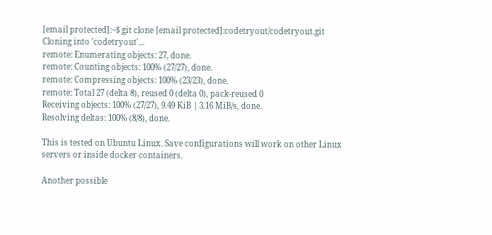[email protected]:~$ git clone [email protected]:codetryout/codetryout.git
Cloning into 'codetryout'...
remote: Enumerating objects: 27, done.
remote: Counting objects: 100% (27/27), done.
remote: Compressing objects: 100% (23/23), done.
remote: Total 27 (delta 8), reused 0 (delta 0), pack-reused 0
Receiving objects: 100% (27/27), 9.49 KiB | 3.16 MiB/s, done.
Resolving deltas: 100% (8/8), done.

This is tested on Ubuntu Linux. Save configurations will work on other Linux servers or inside docker containers.

Another possible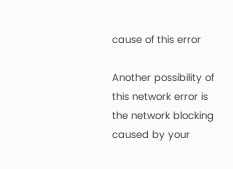cause of this error

Another possibility of this network error is the network blocking caused by your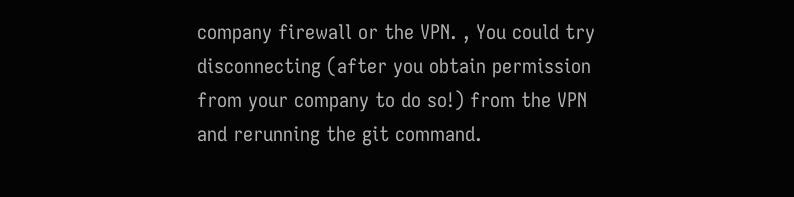company firewall or the VPN. , You could try disconnecting (after you obtain permission from your company to do so!) from the VPN and rerunning the git command.